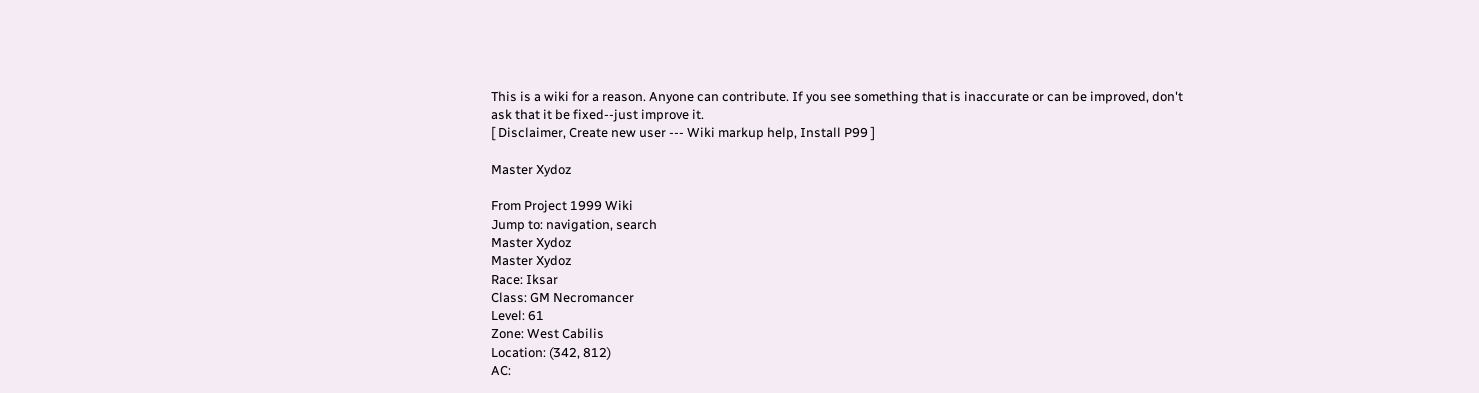This is a wiki for a reason. Anyone can contribute. If you see something that is inaccurate or can be improved, don't ask that it be fixed--just improve it.
[ Disclaimer, Create new user --- Wiki markup help, Install P99 ]

Master Xydoz

From Project 1999 Wiki
Jump to: navigation, search
Master Xydoz
Master Xydoz
Race: Iksar
Class: GM Necromancer
Level: 61
Zone: West Cabilis
Location: (342, 812)
AC: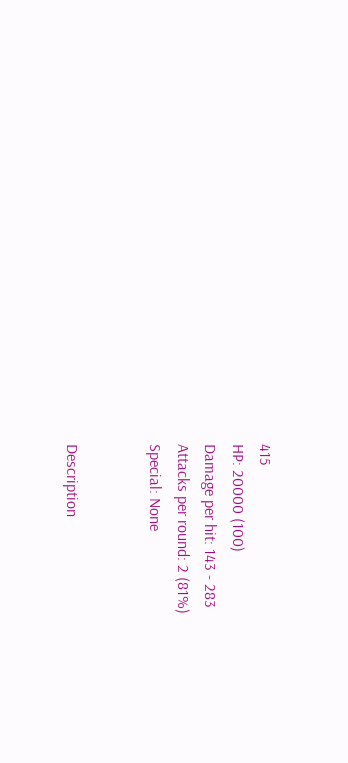415
HP: 20000 (100)
Damage per hit: 143 - 283
Attacks per round: 2 (81%)
Special: None


Description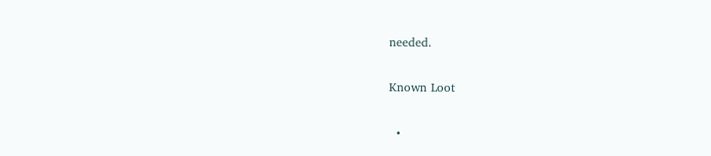needed.

Known Loot

  •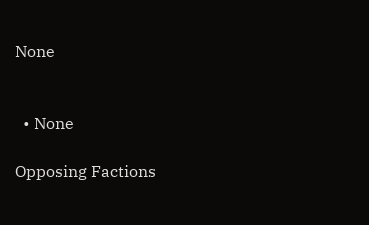None


  • None

Opposing Factions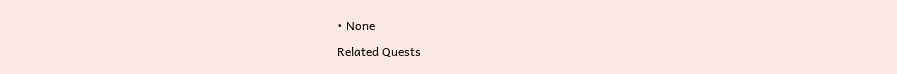• None

Related Quests